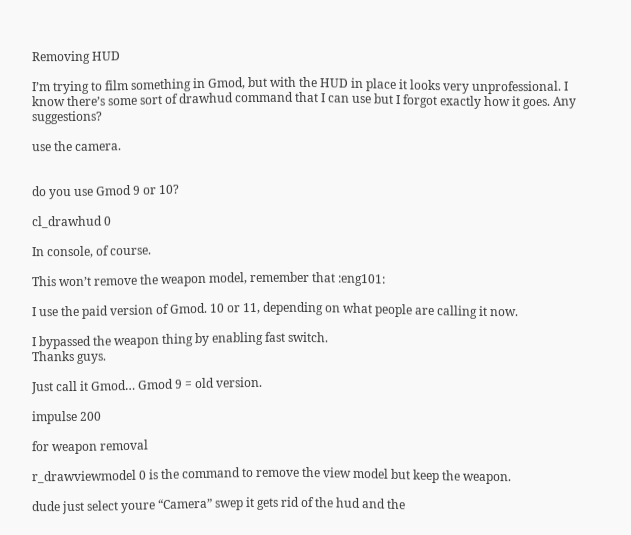Removing HUD

I’m trying to film something in Gmod, but with the HUD in place it looks very unprofessional. I know there’s some sort of drawhud command that I can use but I forgot exactly how it goes. Any suggestions?

use the camera.


do you use Gmod 9 or 10?

cl_drawhud 0

In console, of course.

This won’t remove the weapon model, remember that :eng101:

I use the paid version of Gmod. 10 or 11, depending on what people are calling it now.

I bypassed the weapon thing by enabling fast switch.
Thanks guys.

Just call it Gmod… Gmod 9 = old version.

impulse 200

for weapon removal

r_drawviewmodel 0 is the command to remove the view model but keep the weapon.

dude just select youre “Camera” swep it gets rid of the hud and the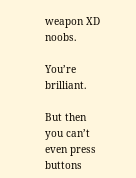weapon XD noobs.

You’re brilliant.

But then you can’t even press buttons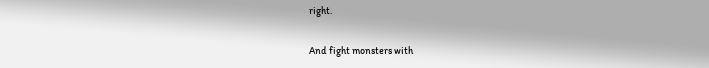right.

And fight monsters with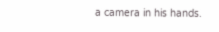a camera in his hands.